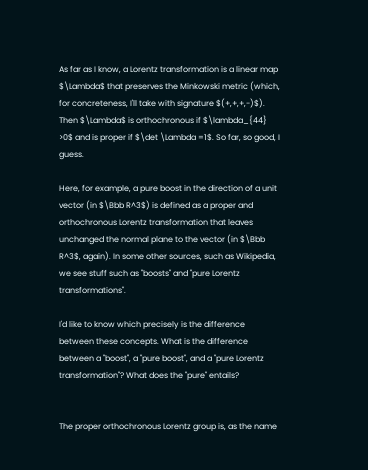As far as I know, a Lorentz transformation is a linear map $\Lambda$ that preserves the Minkowski metric (which, for concreteness, I'll take with signature $(+,+,+,-)$). Then $\Lambda$ is orthochronous if $\lambda_{44} >0$ and is proper if $\det \Lambda =1$. So far, so good, I guess.

Here, for example, a pure boost in the direction of a unit vector (in $\Bbb R^3$) is defined as a proper and orthochronous Lorentz transformation that leaves unchanged the normal plane to the vector (in $\Bbb R^3$, again). In some other sources, such as Wikipedia, we see stuff such as "boosts" and "pure Lorentz transformations".

I'd like to know which precisely is the difference between these concepts. What is the difference between a "boost", a "pure boost", and a "pure Lorentz transformation"? What does the "pure" entails?


The proper orthochronous Lorentz group is, as the name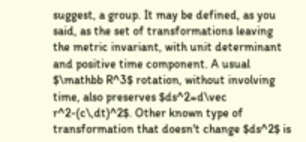suggest, a group. It may be defined, as you said, as the set of transformations leaving the metric invariant, with unit determinant and positive time component. A usual $\mathbb R^3$ rotation, without involving time, also preserves $ds^2=d\vec r^2-(c\,dt)^2$. Other known type of transformation that doesn't change $ds^2$ is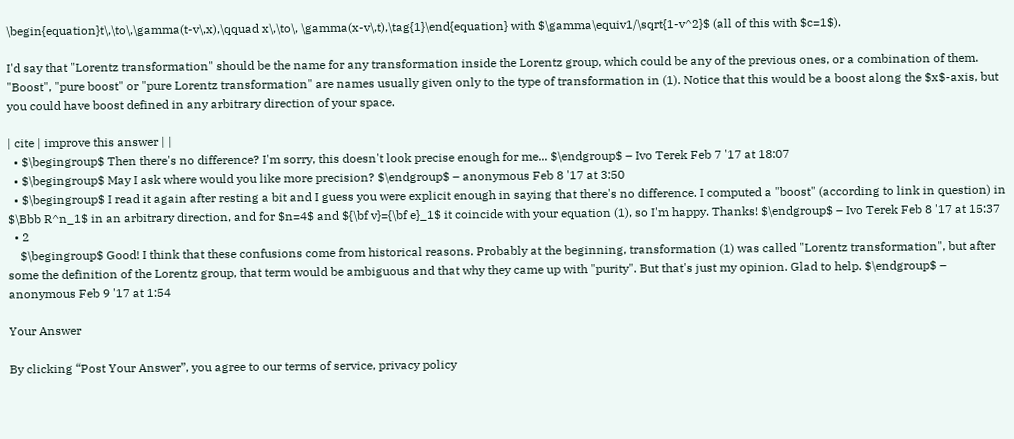\begin{equation}t\,\to\,\gamma(t-v\,x),\qquad x\,\to\, \gamma(x-v\,t),\tag{1}\end{equation} with $\gamma\equiv1/\sqrt{1-v^2}$ (all of this with $c=1$).

I'd say that "Lorentz transformation" should be the name for any transformation inside the Lorentz group, which could be any of the previous ones, or a combination of them. "Boost", "pure boost" or "pure Lorentz transformation" are names usually given only to the type of transformation in (1). Notice that this would be a boost along the $x$-axis, but you could have boost defined in any arbitrary direction of your space.

| cite | improve this answer | |
  • $\begingroup$ Then there's no difference? I'm sorry, this doesn't look precise enough for me... $\endgroup$ – Ivo Terek Feb 7 '17 at 18:07
  • $\begingroup$ May I ask where would you like more precision? $\endgroup$ – anonymous Feb 8 '17 at 3:50
  • $\begingroup$ I read it again after resting a bit and I guess you were explicit enough in saying that there's no difference. I computed a "boost" (according to link in question) in $\Bbb R^n_1$ in an arbitrary direction, and for $n=4$ and ${\bf v}={\bf e}_1$ it coincide with your equation (1), so I'm happy. Thanks! $\endgroup$ – Ivo Terek Feb 8 '17 at 15:37
  • 2
    $\begingroup$ Good! I think that these confusions come from historical reasons. Probably at the beginning, transformation (1) was called "Lorentz transformation", but after some the definition of the Lorentz group, that term would be ambiguous and that why they came up with "purity". But that's just my opinion. Glad to help. $\endgroup$ – anonymous Feb 9 '17 at 1:54

Your Answer

By clicking “Post Your Answer”, you agree to our terms of service, privacy policy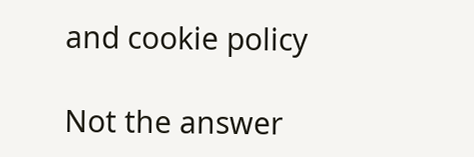and cookie policy

Not the answer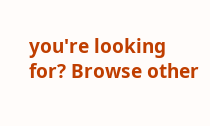you're looking for? Browse other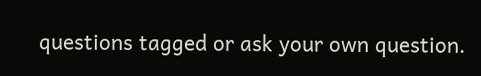questions tagged or ask your own question.